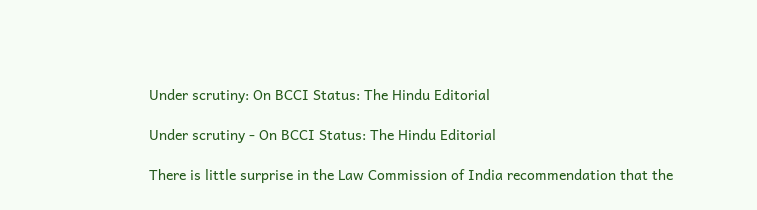Under scrutiny: On BCCI Status: The Hindu Editorial

Under scrutiny - On BCCI Status: The Hindu Editorial

There is little surprise in the Law Commission of India recommendation that the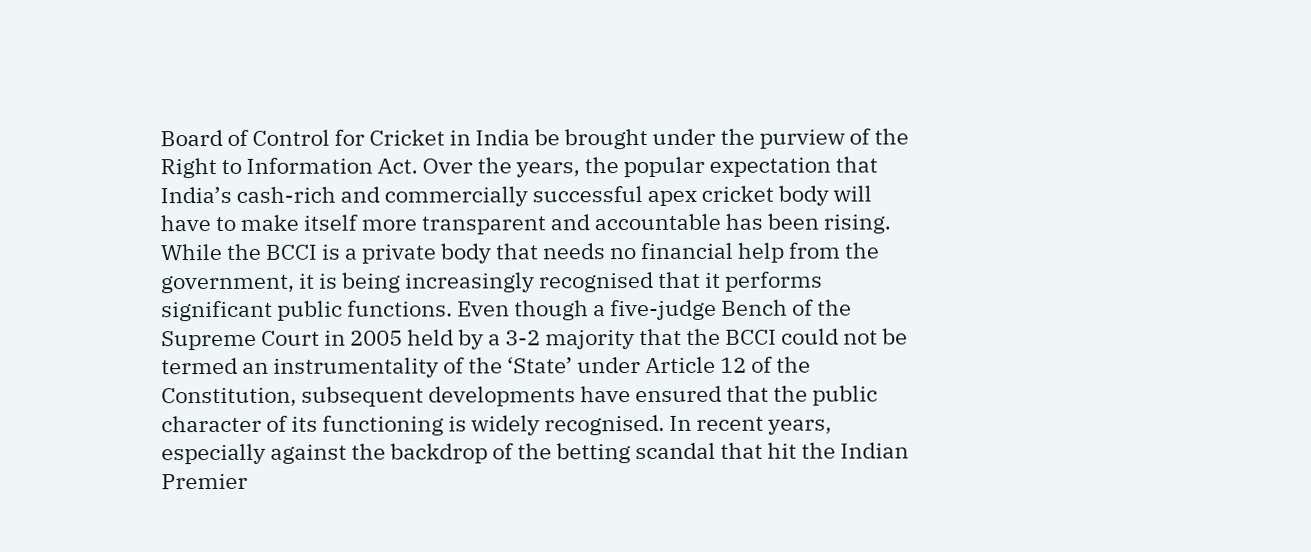Board of Control for Cricket in India be brought under the purview of the Right to Information Act. Over the years, the popular expectation that India’s cash-rich and commercially successful apex cricket body will have to make itself more transparent and accountable has been rising. While the BCCI is a private body that needs no financial help from the government, it is being increasingly recognised that it performs significant public functions. Even though a five-judge Bench of the Supreme Court in 2005 held by a 3-2 majority that the BCCI could not be termed an instrumentality of the ‘State’ under Article 12 of the Constitution, subsequent developments have ensured that the public character of its functioning is widely recognised. In recent years, especially against the backdrop of the betting scandal that hit the Indian Premier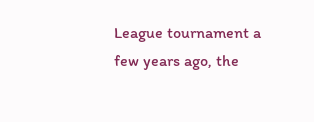League tournament a few years ago, the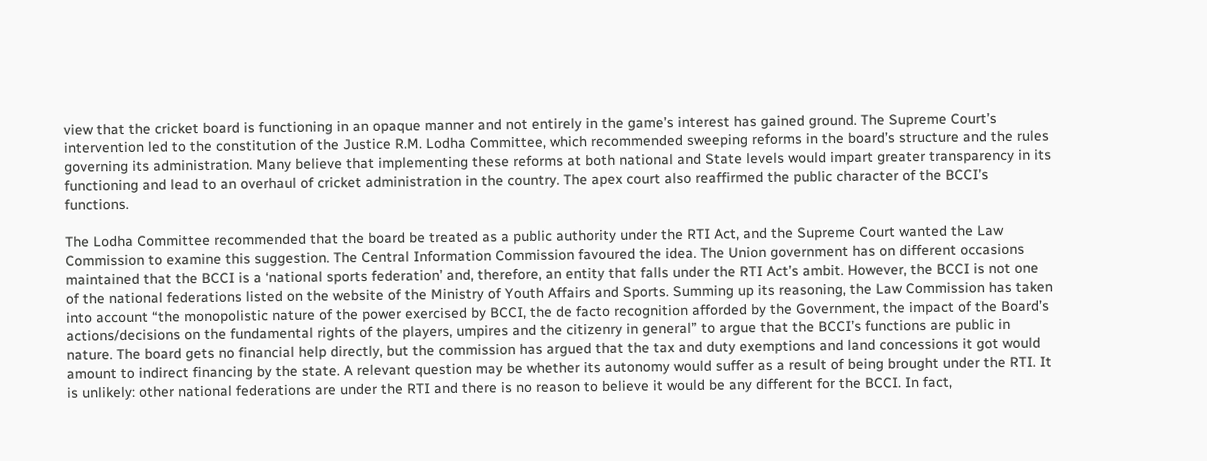view that the cricket board is functioning in an opaque manner and not entirely in the game’s interest has gained ground. The Supreme Court’s intervention led to the constitution of the Justice R.M. Lodha Committee, which recommended sweeping reforms in the board’s structure and the rules governing its administration. Many believe that implementing these reforms at both national and State levels would impart greater transparency in its functioning and lead to an overhaul of cricket administration in the country. The apex court also reaffirmed the public character of the BCCI’s functions.

The Lodha Committee recommended that the board be treated as a public authority under the RTI Act, and the Supreme Court wanted the Law Commission to examine this suggestion. The Central Information Commission favoured the idea. The Union government has on different occasions maintained that the BCCI is a ‘national sports federation’ and, therefore, an entity that falls under the RTI Act’s ambit. However, the BCCI is not one of the national federations listed on the website of the Ministry of Youth Affairs and Sports. Summing up its reasoning, the Law Commission has taken into account “the monopolistic nature of the power exercised by BCCI, the de facto recognition afforded by the Government, the impact of the Board’s actions/decisions on the fundamental rights of the players, umpires and the citizenry in general” to argue that the BCCI’s functions are public in nature. The board gets no financial help directly, but the commission has argued that the tax and duty exemptions and land concessions it got would amount to indirect financing by the state. A relevant question may be whether its autonomy would suffer as a result of being brought under the RTI. It is unlikely: other national federations are under the RTI and there is no reason to believe it would be any different for the BCCI. In fact,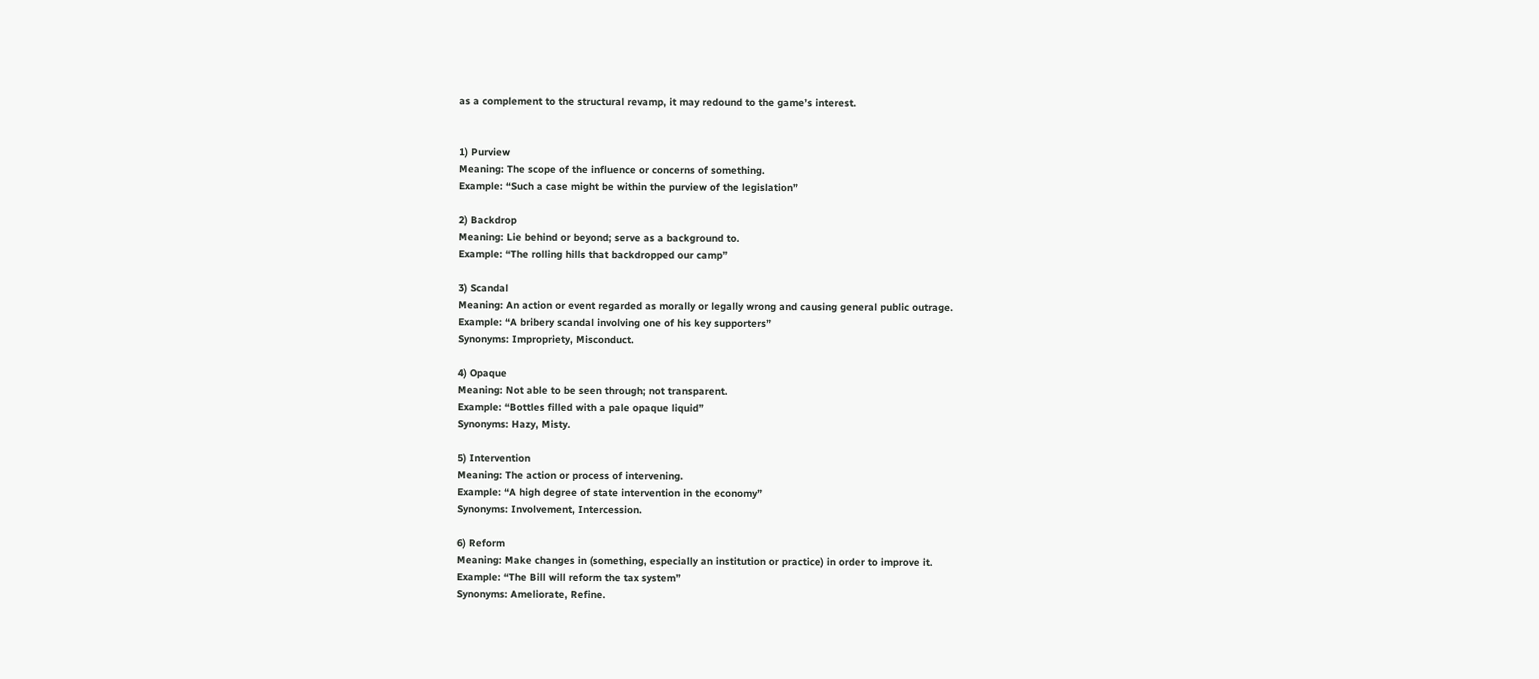as a complement to the structural revamp, it may redound to the game’s interest.


1) Purview
Meaning: The scope of the influence or concerns of something.
Example: “Such a case might be within the purview of the legislation”

2) Backdrop
Meaning: Lie behind or beyond; serve as a background to.
Example: “The rolling hills that backdropped our camp”

3) Scandal
Meaning: An action or event regarded as morally or legally wrong and causing general public outrage.
Example: “A bribery scandal involving one of his key supporters”
Synonyms: Impropriety, Misconduct.

4) Opaque
Meaning: Not able to be seen through; not transparent.
Example: “Bottles filled with a pale opaque liquid”
Synonyms: Hazy, Misty.

5) Intervention
Meaning: The action or process of intervening.
Example: “A high degree of state intervention in the economy”
Synonyms: Involvement, Intercession.

6) Reform
Meaning: Make changes in (something, especially an institution or practice) in order to improve it.
Example: “The Bill will reform the tax system”
Synonyms: Ameliorate, Refine.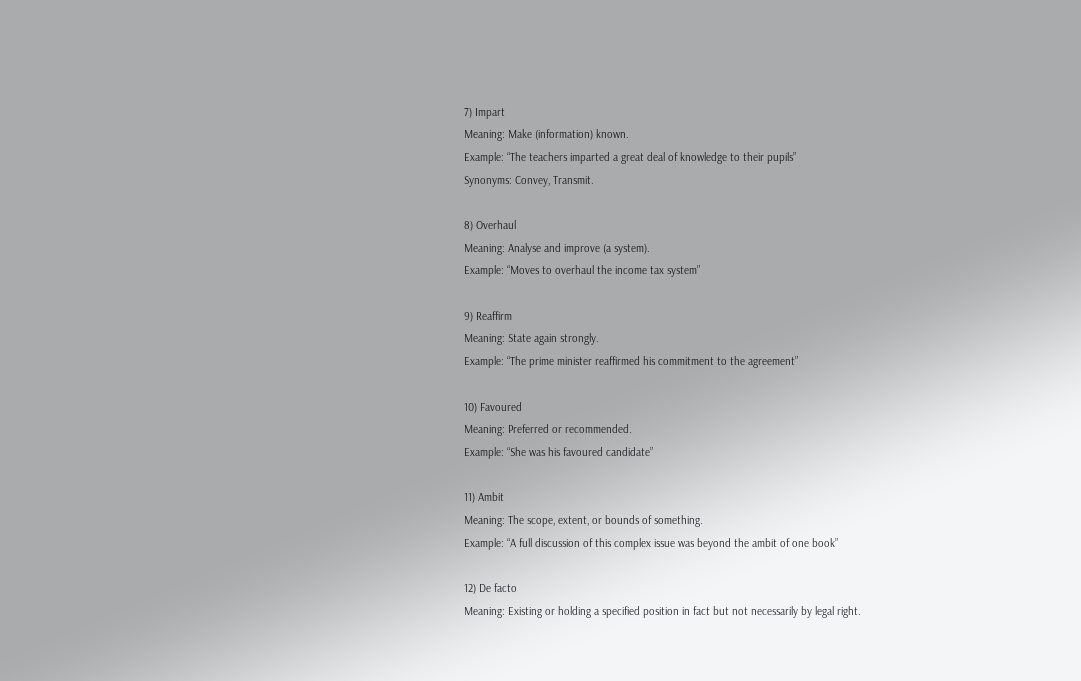7) Impart
Meaning: Make (information) known.
Example: “The teachers imparted a great deal of knowledge to their pupils”
Synonyms: Convey, Transmit.

8) Overhaul
Meaning: Analyse and improve (a system).
Example: “Moves to overhaul the income tax system”

9) Reaffirm
Meaning: State again strongly.
Example: “The prime minister reaffirmed his commitment to the agreement”

10) Favoured
Meaning: Preferred or recommended.
Example: “She was his favoured candidate”

11) Ambit
Meaning: The scope, extent, or bounds of something.
Example: “A full discussion of this complex issue was beyond the ambit of one book”

12) De facto
Meaning: Existing or holding a specified position in fact but not necessarily by legal right.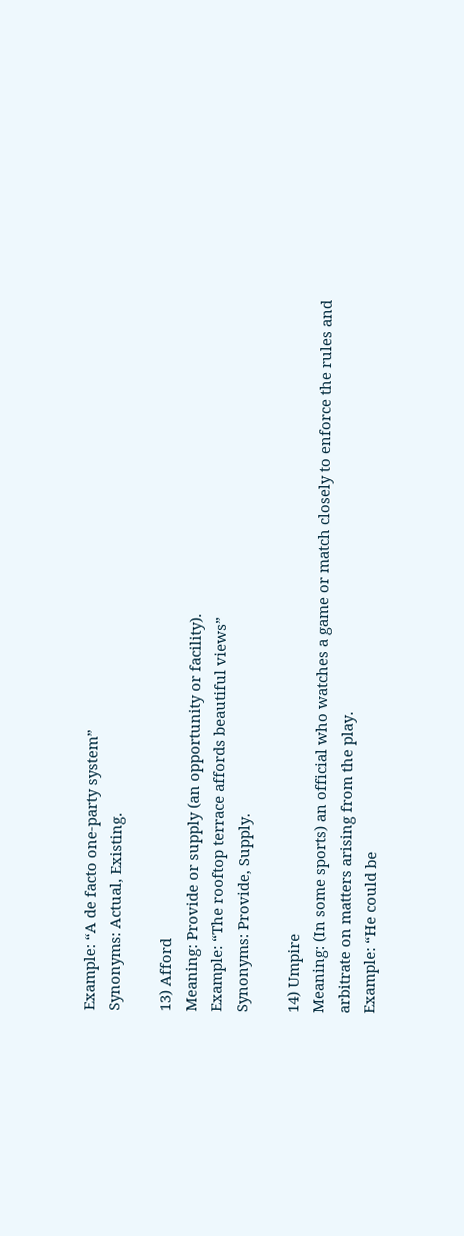Example: “A de facto one-party system”
Synonyms: Actual, Existing.

13) Afford
Meaning: Provide or supply (an opportunity or facility).
Example: “The rooftop terrace affords beautiful views”
Synonyms: Provide, Supply.

14) Umpire
Meaning: (In some sports) an official who watches a game or match closely to enforce the rules and arbitrate on matters arising from the play.
Example: “He could be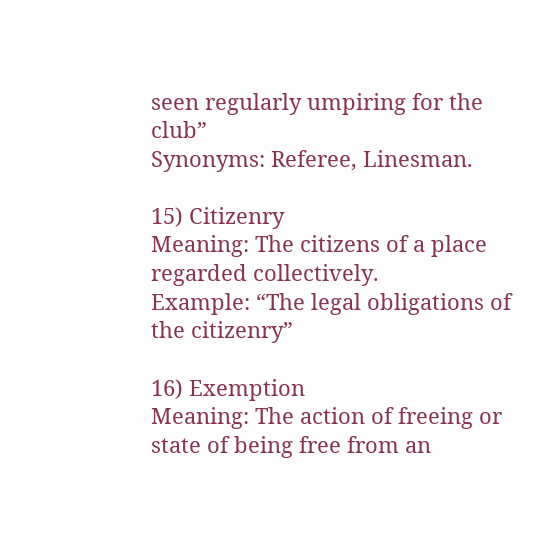seen regularly umpiring for the club”
Synonyms: Referee, Linesman.

15) Citizenry
Meaning: The citizens of a place regarded collectively.
Example: “The legal obligations of the citizenry”

16) Exemption
Meaning: The action of freeing or state of being free from an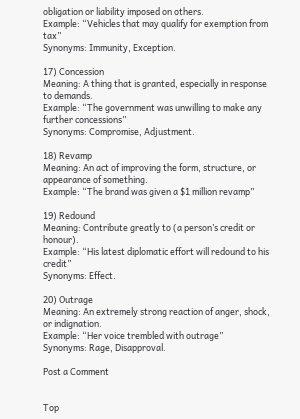obligation or liability imposed on others.
Example: “Vehicles that may qualify for exemption from tax”
Synonyms: Immunity, Exception.

17) Concession
Meaning: A thing that is granted, especially in response to demands.
Example: “The government was unwilling to make any further concessions”
Synonyms: Compromise, Adjustment.

18) Revamp
Meaning: An act of improving the form, structure, or appearance of something.
Example: “The brand was given a $1 million revamp”

19) Redound
Meaning: Contribute greatly to (a person’s credit or honour).
Example: “His latest diplomatic effort will redound to his credit”
Synonyms: Effect.

20) Outrage
Meaning: An extremely strong reaction of anger, shock, or indignation.
Example: “Her voice trembled with outrage”
Synonyms: Rage, Disapproval.

Post a Comment


Top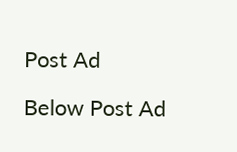Post Ad

Below Post Ad